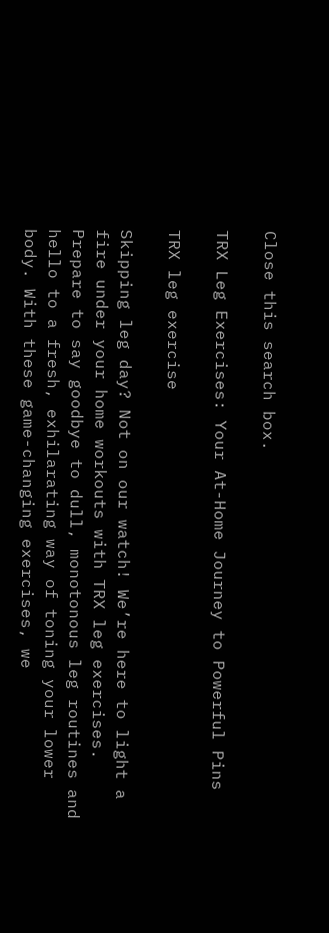Close this search box.

TRX Leg Exercises: Your At-Home Journey to Powerful Pins

TRX leg exercise

Skipping leg day? Not on our watch! We’re here to light a fire under your home workouts with TRX leg exercises. Prepare to say goodbye to dull, monotonous leg routines and hello to a fresh, exhilarating way of toning your lower body. With these game-changing exercises, we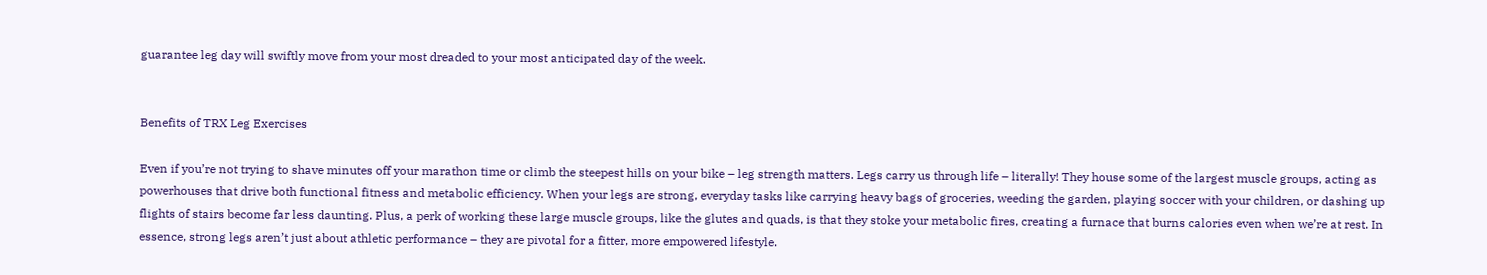guarantee leg day will swiftly move from your most dreaded to your most anticipated day of the week.


Benefits of TRX Leg Exercises

Even if you’re not trying to shave minutes off your marathon time or climb the steepest hills on your bike – leg strength matters. Legs carry us through life – literally! They house some of the largest muscle groups, acting as powerhouses that drive both functional fitness and metabolic efficiency. When your legs are strong, everyday tasks like carrying heavy bags of groceries, weeding the garden, playing soccer with your children, or dashing up flights of stairs become far less daunting. Plus, a perk of working these large muscle groups, like the glutes and quads, is that they stoke your metabolic fires, creating a furnace that burns calories even when we’re at rest. In essence, strong legs aren’t just about athletic performance – they are pivotal for a fitter, more empowered lifestyle.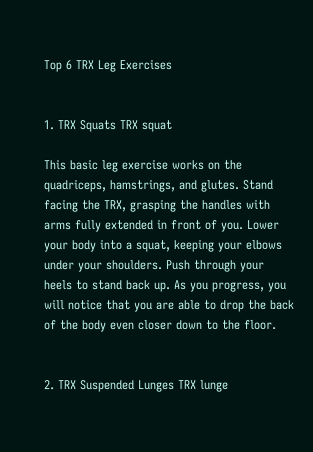Top 6 TRX Leg Exercises


1. TRX Squats TRX squat

This basic leg exercise works on the quadriceps, hamstrings, and glutes. Stand facing the TRX, grasping the handles with arms fully extended in front of you. Lower your body into a squat, keeping your elbows under your shoulders. Push through your heels to stand back up. As you progress, you will notice that you are able to drop the back of the body even closer down to the floor.


2. TRX Suspended Lunges TRX lunge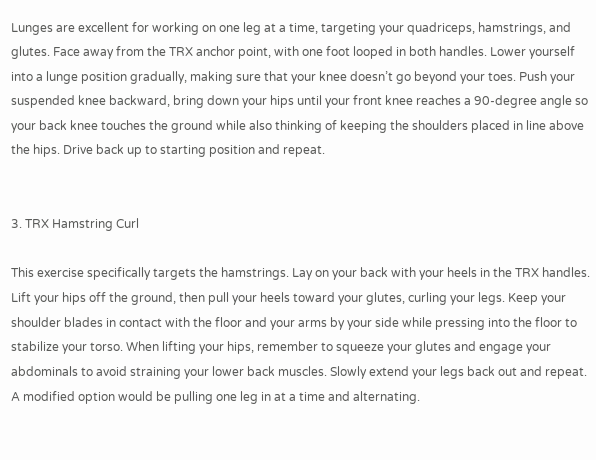Lunges are excellent for working on one leg at a time, targeting your quadriceps, hamstrings, and glutes. Face away from the TRX anchor point, with one foot looped in both handles. Lower yourself into a lunge position gradually, making sure that your knee doesn’t go beyond your toes. Push your suspended knee backward, bring down your hips until your front knee reaches a 90-degree angle so your back knee touches the ground while also thinking of keeping the shoulders placed in line above the hips. Drive back up to starting position and repeat.


3. TRX Hamstring Curl

This exercise specifically targets the hamstrings. Lay on your back with your heels in the TRX handles. Lift your hips off the ground, then pull your heels toward your glutes, curling your legs. Keep your shoulder blades in contact with the floor and your arms by your side while pressing into the floor to stabilize your torso. When lifting your hips, remember to squeeze your glutes and engage your abdominals to avoid straining your lower back muscles. Slowly extend your legs back out and repeat. A modified option would be pulling one leg in at a time and alternating.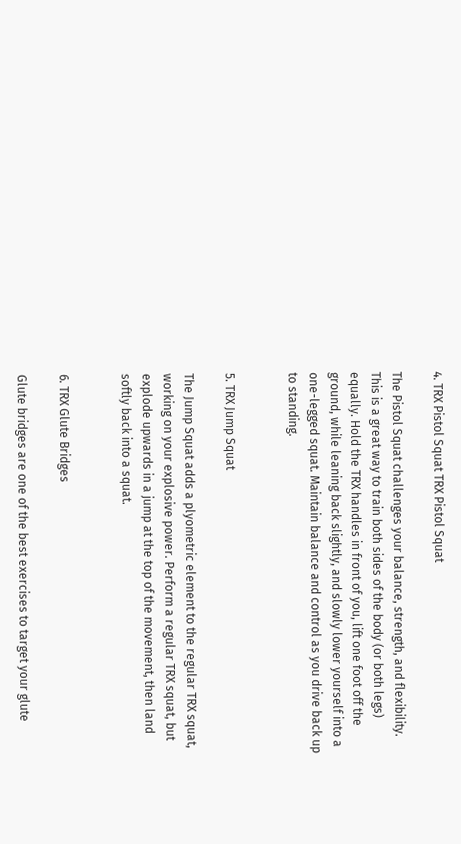4. TRX Pistol Squat TRX Pistol Squat

The Pistol Squat challenges your balance, strength, and flexibility. This is a great way to train both sides of the body (or both legs) equally. Hold the TRX handles in front of you, lift one foot off the ground, while leaning back slightly, and slowly lower yourself into a one-legged squat. Maintain balance and control as you drive back up to standing.


5. TRX Jump Squat

The Jump Squat adds a plyometric element to the regular TRX squat, working on your explosive power. Perform a regular TRX squat, but explode upwards in a jump at the top of the movement, then land softly back into a squat.


6. TRX Glute Bridges

Glute bridges are one of the best exercises to target your glute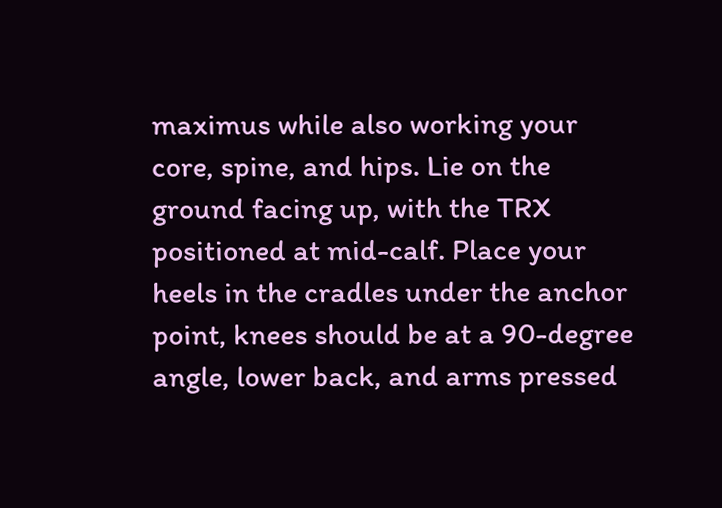maximus while also working your core, spine, and hips. Lie on the ground facing up, with the TRX positioned at mid-calf. Place your heels in the cradles under the anchor point, knees should be at a 90-degree angle, lower back, and arms pressed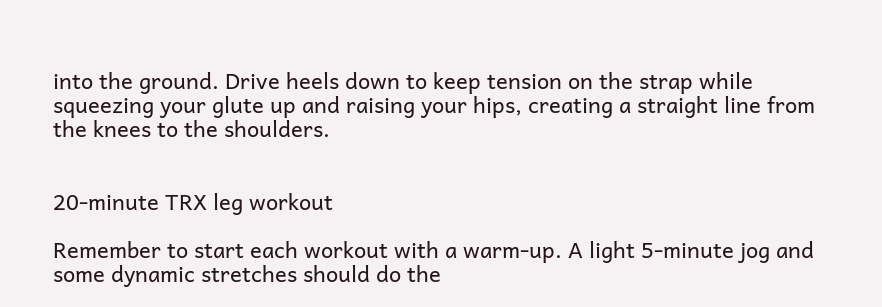into the ground. Drive heels down to keep tension on the strap while squeezing your glute up and raising your hips, creating a straight line from the knees to the shoulders.


20-minute TRX leg workout

Remember to start each workout with a warm-up. A light 5-minute jog and some dynamic stretches should do the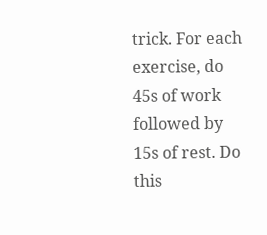trick. For each exercise, do 45s of work followed by 15s of rest. Do this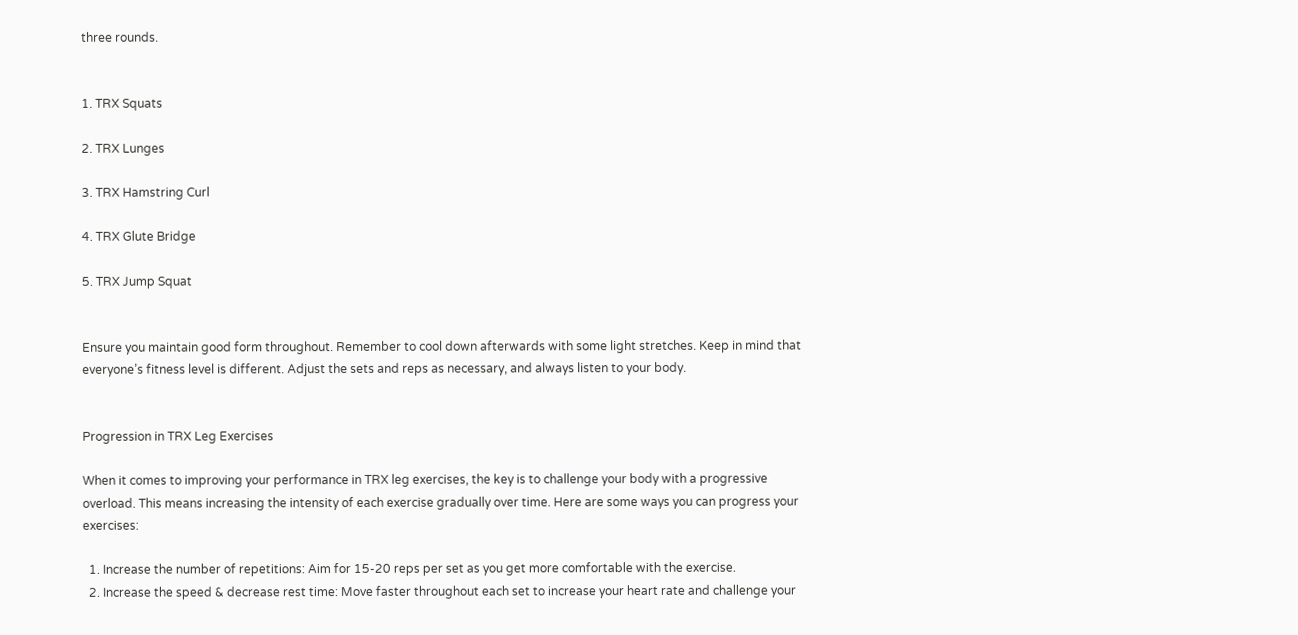three rounds.


1. TRX Squats

2. TRX Lunges

3. TRX Hamstring Curl

4. TRX Glute Bridge

5. TRX Jump Squat


Ensure you maintain good form throughout. Remember to cool down afterwards with some light stretches. Keep in mind that everyone’s fitness level is different. Adjust the sets and reps as necessary, and always listen to your body.


Progression in TRX Leg Exercises

When it comes to improving your performance in TRX leg exercises, the key is to challenge your body with a progressive overload. This means increasing the intensity of each exercise gradually over time. Here are some ways you can progress your exercises:

  1. Increase the number of repetitions: Aim for 15-20 reps per set as you get more comfortable with the exercise.
  2. Increase the speed & decrease rest time: Move faster throughout each set to increase your heart rate and challenge your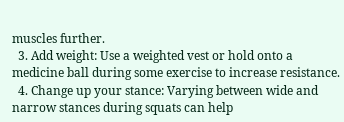muscles further.
  3. Add weight: Use a weighted vest or hold onto a medicine ball during some exercise to increase resistance.
  4. Change up your stance: Varying between wide and narrow stances during squats can help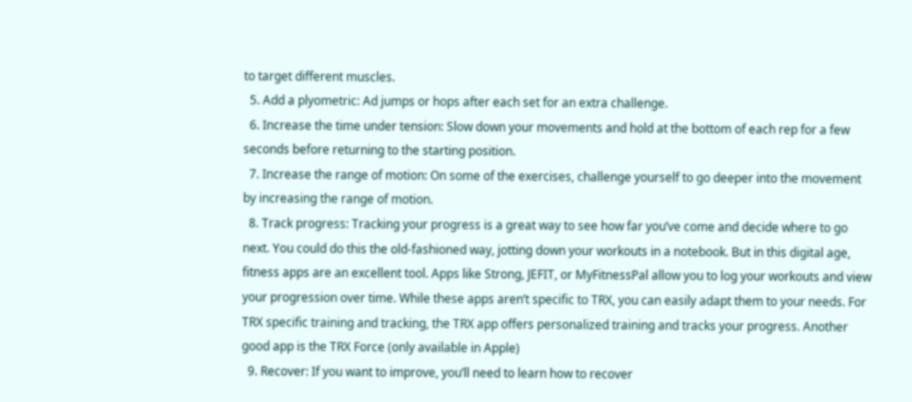to target different muscles.
  5. Add a plyometric: Ad jumps or hops after each set for an extra challenge.
  6. Increase the time under tension: Slow down your movements and hold at the bottom of each rep for a few seconds before returning to the starting position.
  7. Increase the range of motion: On some of the exercises, challenge yourself to go deeper into the movement by increasing the range of motion.
  8. Track progress: Tracking your progress is a great way to see how far you’ve come and decide where to go next. You could do this the old-fashioned way, jotting down your workouts in a notebook. But in this digital age, fitness apps are an excellent tool. Apps like Strong, JEFIT, or MyFitnessPal allow you to log your workouts and view your progression over time. While these apps aren’t specific to TRX, you can easily adapt them to your needs. For TRX specific training and tracking, the TRX app offers personalized training and tracks your progress. Another good app is the TRX Force (only available in Apple)
  9. Recover: If you want to improve, you’ll need to learn how to recover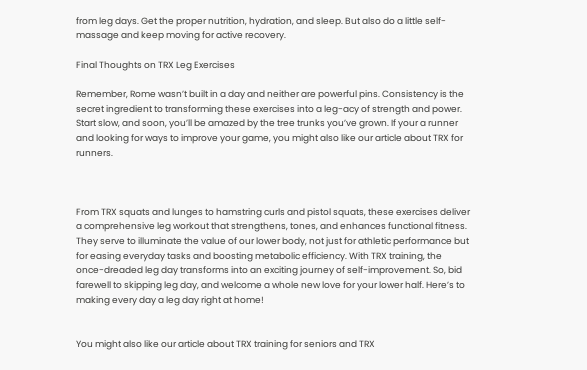from leg days. Get the proper nutrition, hydration, and sleep. But also do a little self-massage and keep moving for active recovery.

Final Thoughts on TRX Leg Exercises

Remember, Rome wasn’t built in a day and neither are powerful pins. Consistency is the secret ingredient to transforming these exercises into a leg-acy of strength and power. Start slow, and soon, you’ll be amazed by the tree trunks you’ve grown. If your a runner and looking for ways to improve your game, you might also like our article about TRX for runners.



From TRX squats and lunges to hamstring curls and pistol squats, these exercises deliver a comprehensive leg workout that strengthens, tones, and enhances functional fitness. They serve to illuminate the value of our lower body, not just for athletic performance but for easing everyday tasks and boosting metabolic efficiency. With TRX training, the once-dreaded leg day transforms into an exciting journey of self-improvement. So, bid farewell to skipping leg day, and welcome a whole new love for your lower half. Here’s to making every day a leg day right at home!


You might also like our article about TRX training for seniors and TRX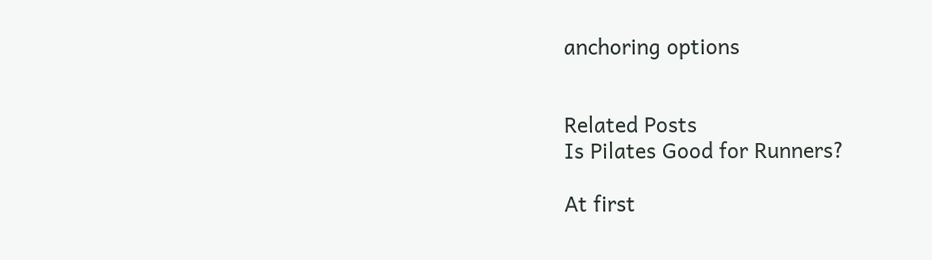anchoring options


Related Posts
Is Pilates Good for Runners?

At first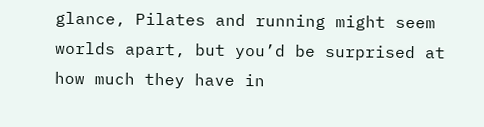glance, Pilates and running might seem worlds apart, but you’d be surprised at how much they have in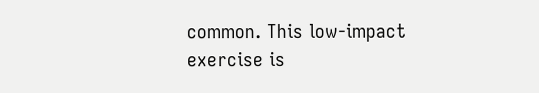common. This low-impact exercise is